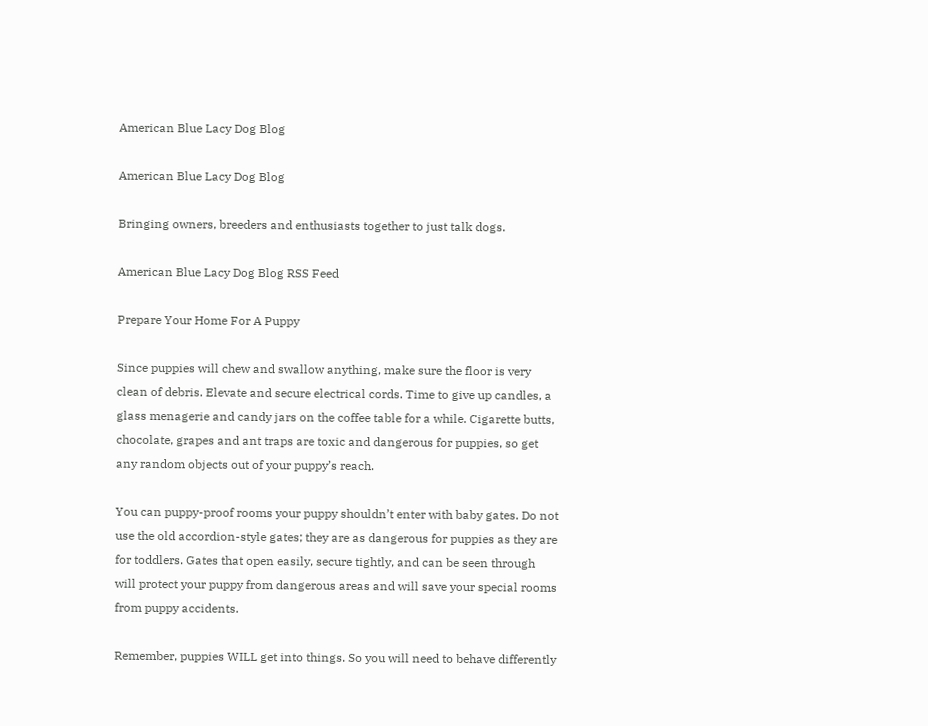American Blue Lacy Dog Blog

American Blue Lacy Dog Blog

Bringing owners, breeders and enthusiasts together to just talk dogs.

American Blue Lacy Dog Blog RSS Feed

Prepare Your Home For A Puppy

Since puppies will chew and swallow anything, make sure the floor is very clean of debris. Elevate and secure electrical cords. Time to give up candles, a glass menagerie and candy jars on the coffee table for a while. Cigarette butts, chocolate, grapes and ant traps are toxic and dangerous for puppies, so get any random objects out of your puppy’s reach.

You can puppy-proof rooms your puppy shouldn’t enter with baby gates. Do not use the old accordion-style gates; they are as dangerous for puppies as they are for toddlers. Gates that open easily, secure tightly, and can be seen through will protect your puppy from dangerous areas and will save your special rooms from puppy accidents.

Remember, puppies WILL get into things. So you will need to behave differently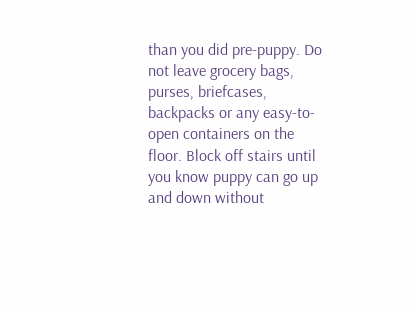than you did pre-puppy. Do not leave grocery bags, purses, briefcases, backpacks or any easy-to-open containers on the floor. Block off stairs until you know puppy can go up and down without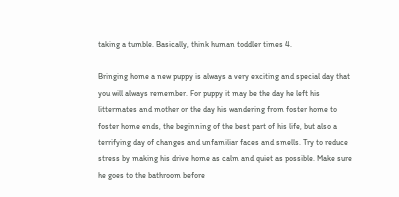taking a tumble. Basically, think human toddler times 4.

Bringing home a new puppy is always a very exciting and special day that you will always remember. For puppy it may be the day he left his littermates and mother or the day his wandering from foster home to foster home ends, the beginning of the best part of his life, but also a terrifying day of changes and unfamiliar faces and smells. Try to reduce stress by making his drive home as calm and quiet as possible. Make sure he goes to the bathroom before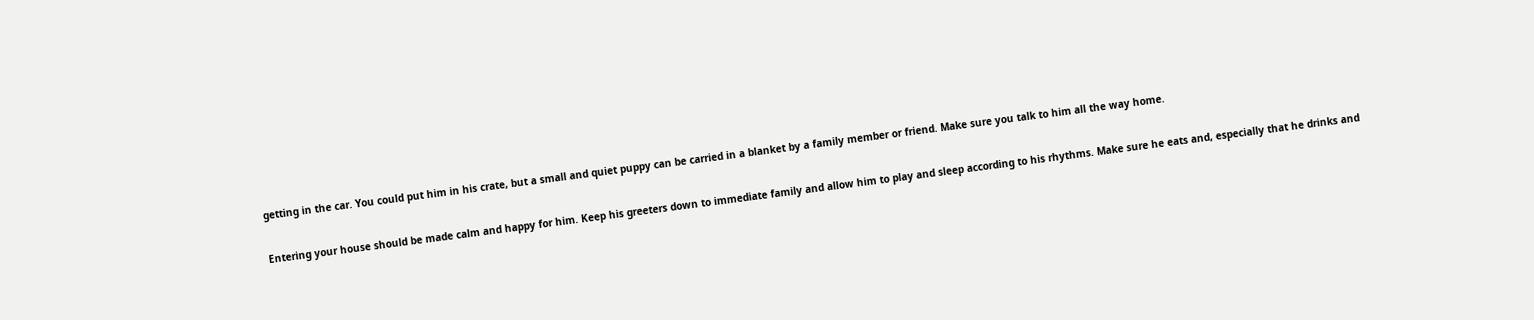getting in the car. You could put him in his crate, but a small and quiet puppy can be carried in a blanket by a family member or friend. Make sure you talk to him all the way home.

Entering your house should be made calm and happy for him. Keep his greeters down to immediate family and allow him to play and sleep according to his rhythms. Make sure he eats and, especially that he drinks and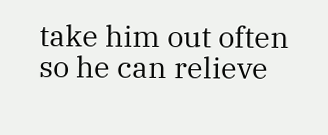take him out often so he can relieve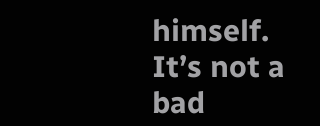himself. It’s not a bad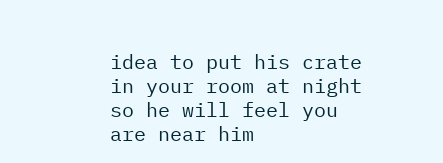idea to put his crate in your room at night so he will feel you are near him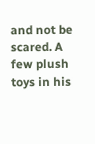and not be scared. A few plush toys in his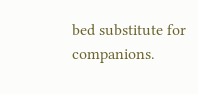bed substitute for companions.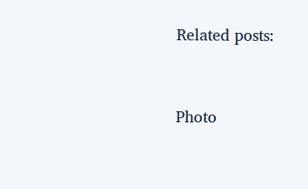Related posts:


Photo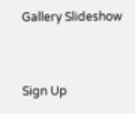Gallery Slideshow



Sign Up